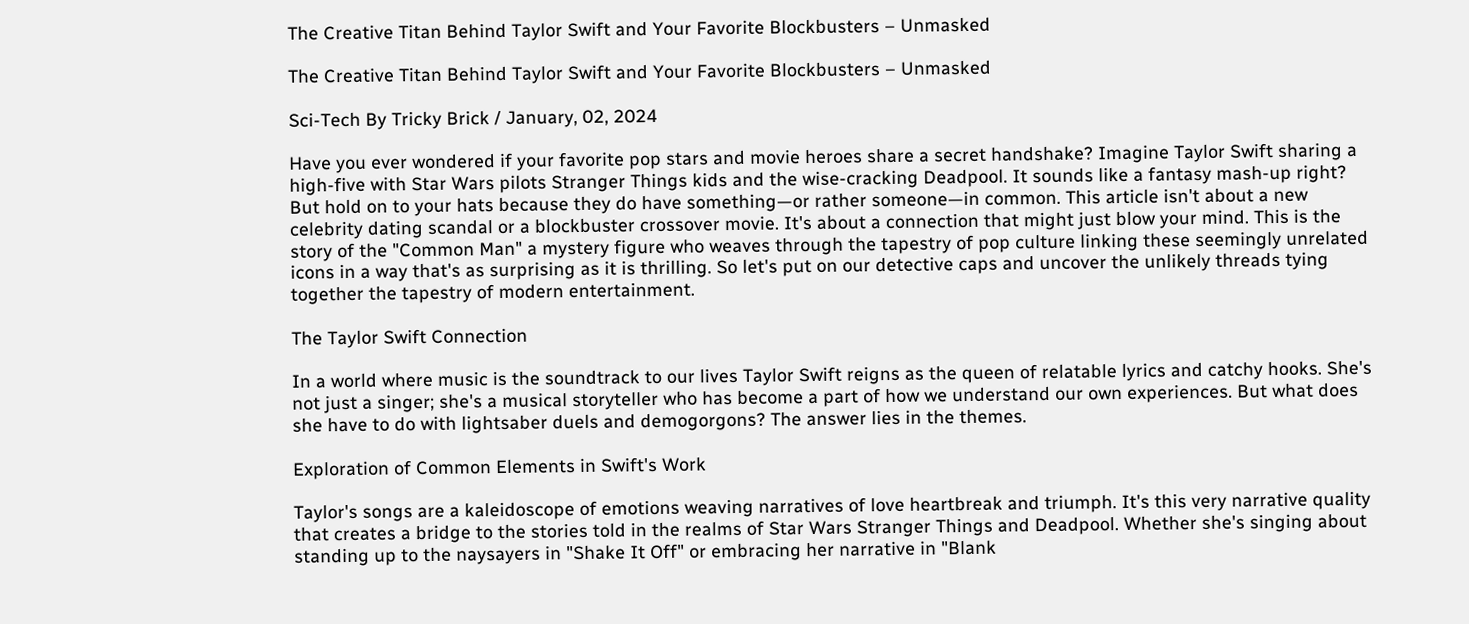The Creative Titan Behind Taylor Swift and Your Favorite Blockbusters – Unmasked

The Creative Titan Behind Taylor Swift and Your Favorite Blockbusters – Unmasked

Sci-Tech By Tricky Brick / January, 02, 2024

Have you ever wondered if your favorite pop stars and movie heroes share a secret handshake? Imagine Taylor Swift sharing a high-five with Star Wars pilots Stranger Things kids and the wise-cracking Deadpool. It sounds like a fantasy mash-up right? But hold on to your hats because they do have something—or rather someone—in common. This article isn't about a new celebrity dating scandal or a blockbuster crossover movie. It's about a connection that might just blow your mind. This is the story of the "Common Man" a mystery figure who weaves through the tapestry of pop culture linking these seemingly unrelated icons in a way that's as surprising as it is thrilling. So let's put on our detective caps and uncover the unlikely threads tying together the tapestry of modern entertainment.

The Taylor Swift Connection

In a world where music is the soundtrack to our lives Taylor Swift reigns as the queen of relatable lyrics and catchy hooks. She's not just a singer; she's a musical storyteller who has become a part of how we understand our own experiences. But what does she have to do with lightsaber duels and demogorgons? The answer lies in the themes.

Exploration of Common Elements in Swift's Work

Taylor's songs are a kaleidoscope of emotions weaving narratives of love heartbreak and triumph. It's this very narrative quality that creates a bridge to the stories told in the realms of Star Wars Stranger Things and Deadpool. Whether she's singing about standing up to the naysayers in "Shake It Off" or embracing her narrative in "Blank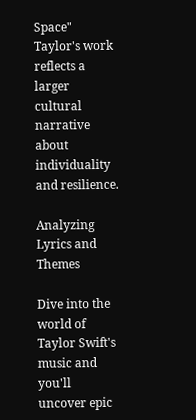Space" Taylor's work reflects a larger cultural narrative about individuality and resilience.

Analyzing Lyrics and Themes

Dive into the world of Taylor Swift's music and you'll uncover epic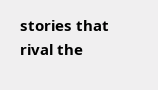stories that rival the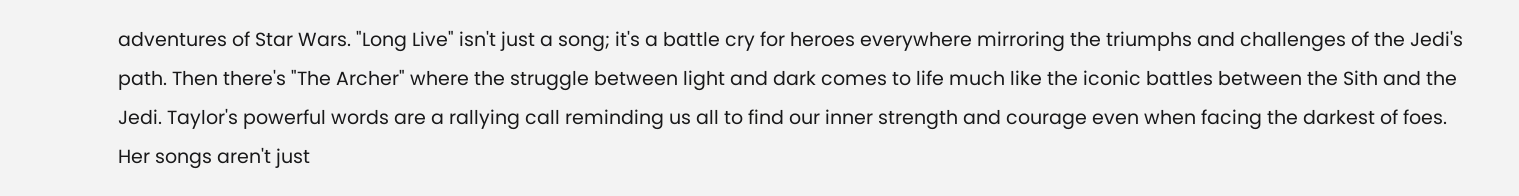adventures of Star Wars. "Long Live" isn't just a song; it's a battle cry for heroes everywhere mirroring the triumphs and challenges of the Jedi's path. Then there's "The Archer" where the struggle between light and dark comes to life much like the iconic battles between the Sith and the Jedi. Taylor's powerful words are a rallying call reminding us all to find our inner strength and courage even when facing the darkest of foes. Her songs aren't just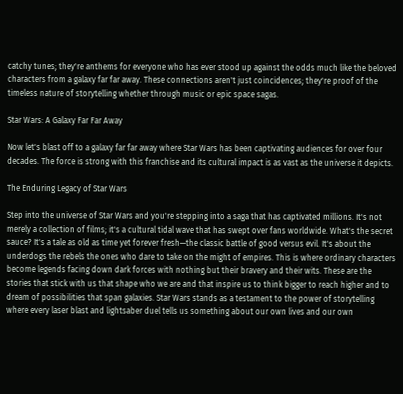catchy tunes; they're anthems for everyone who has ever stood up against the odds much like the beloved characters from a galaxy far far away. These connections aren't just coincidences; they're proof of the timeless nature of storytelling whether through music or epic space sagas.

Star Wars: A Galaxy Far Far Away

Now let's blast off to a galaxy far far away where Star Wars has been captivating audiences for over four decades. The force is strong with this franchise and its cultural impact is as vast as the universe it depicts.

The Enduring Legacy of Star Wars

Step into the universe of Star Wars and you're stepping into a saga that has captivated millions. It's not merely a collection of films; it's a cultural tidal wave that has swept over fans worldwide. What's the secret sauce? It's a tale as old as time yet forever fresh—the classic battle of good versus evil. It's about the underdogs the rebels the ones who dare to take on the might of empires. This is where ordinary characters become legends facing down dark forces with nothing but their bravery and their wits. These are the stories that stick with us that shape who we are and that inspire us to think bigger to reach higher and to dream of possibilities that span galaxies. Star Wars stands as a testament to the power of storytelling where every laser blast and lightsaber duel tells us something about our own lives and our own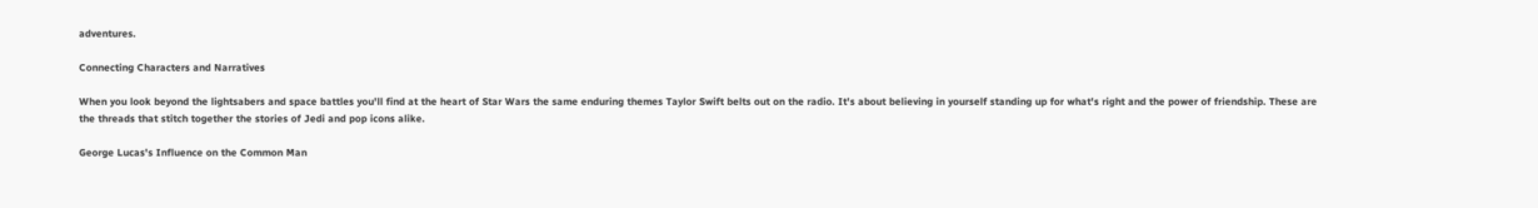adventures.

Connecting Characters and Narratives

When you look beyond the lightsabers and space battles you'll find at the heart of Star Wars the same enduring themes Taylor Swift belts out on the radio. It's about believing in yourself standing up for what's right and the power of friendship. These are the threads that stitch together the stories of Jedi and pop icons alike.

George Lucas's Influence on the Common Man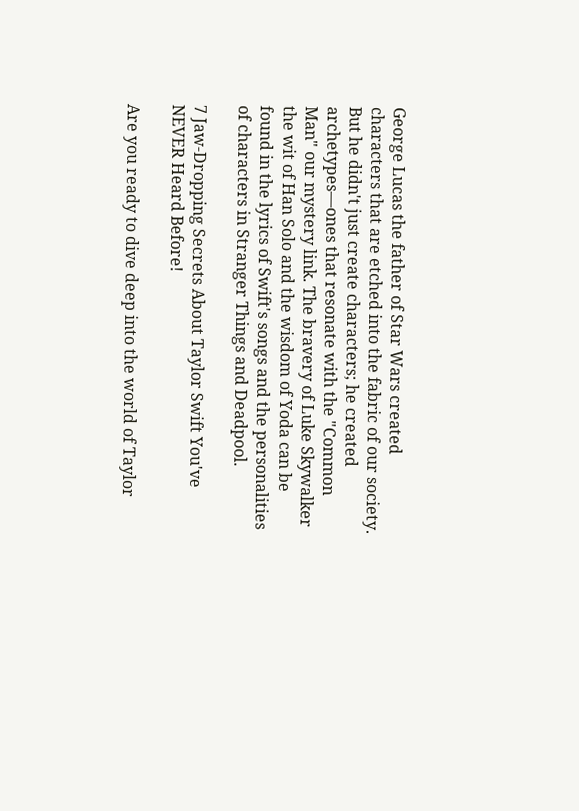George Lucas the father of Star Wars created characters that are etched into the fabric of our society. But he didn't just create characters; he created archetypes—ones that resonate with the "Common Man" our mystery link. The bravery of Luke Skywalker the wit of Han Solo and the wisdom of Yoda can be found in the lyrics of Swift's songs and the personalities of characters in Stranger Things and Deadpool.

7 Jaw-Dropping Secrets About Taylor Swift You've NEVER Heard Before!

Are you ready to dive deep into the world of Taylor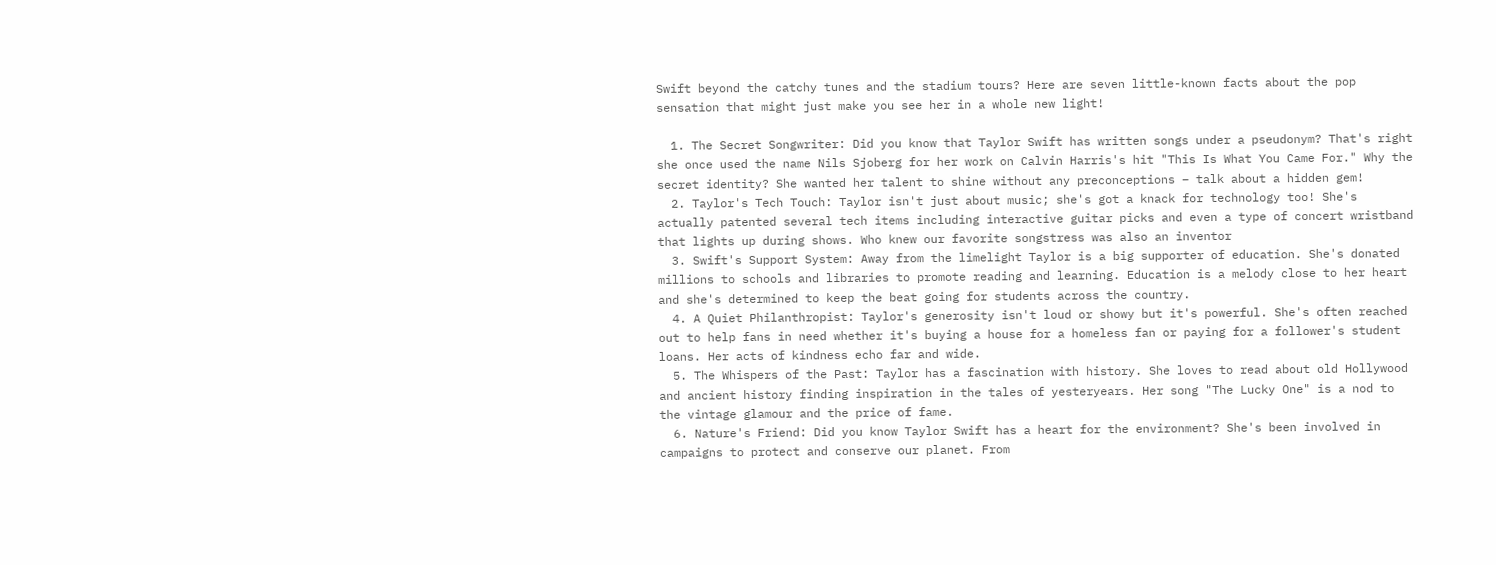Swift beyond the catchy tunes and the stadium tours? Here are seven little-known facts about the pop sensation that might just make you see her in a whole new light!

  1. The Secret Songwriter: Did you know that Taylor Swift has written songs under a pseudonym? That's right she once used the name Nils Sjoberg for her work on Calvin Harris's hit "This Is What You Came For." Why the secret identity? She wanted her talent to shine without any preconceptions – talk about a hidden gem!
  2. Taylor's Tech Touch: Taylor isn't just about music; she's got a knack for technology too! She's actually patented several tech items including interactive guitar picks and even a type of concert wristband that lights up during shows. Who knew our favorite songstress was also an inventor
  3. Swift's Support System: Away from the limelight Taylor is a big supporter of education. She's donated millions to schools and libraries to promote reading and learning. Education is a melody close to her heart and she's determined to keep the beat going for students across the country.
  4. A Quiet Philanthropist: Taylor's generosity isn't loud or showy but it's powerful. She's often reached out to help fans in need whether it's buying a house for a homeless fan or paying for a follower's student loans. Her acts of kindness echo far and wide.
  5. The Whispers of the Past: Taylor has a fascination with history. She loves to read about old Hollywood and ancient history finding inspiration in the tales of yesteryears. Her song "The Lucky One" is a nod to the vintage glamour and the price of fame.
  6. Nature's Friend: Did you know Taylor Swift has a heart for the environment? She's been involved in campaigns to protect and conserve our planet. From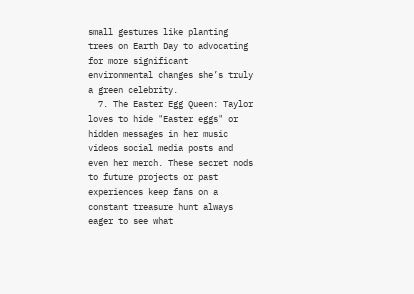small gestures like planting trees on Earth Day to advocating for more significant environmental changes she’s truly a green celebrity.
  7. The Easter Egg Queen: Taylor loves to hide "Easter eggs" or hidden messages in her music videos social media posts and even her merch. These secret nods to future projects or past experiences keep fans on a constant treasure hunt always eager to see what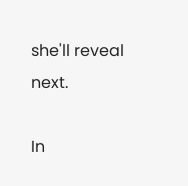she'll reveal next.

In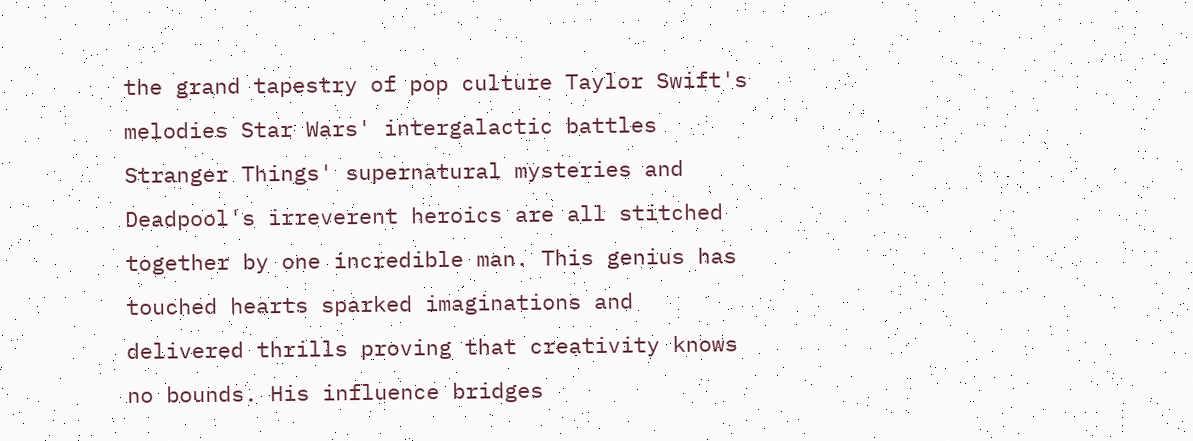the grand tapestry of pop culture Taylor Swift's melodies Star Wars' intergalactic battles Stranger Things' supernatural mysteries and Deadpool's irreverent heroics are all stitched together by one incredible man. This genius has touched hearts sparked imaginations and delivered thrills proving that creativity knows no bounds. His influence bridges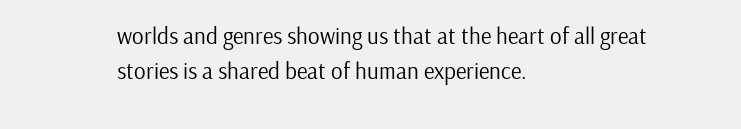worlds and genres showing us that at the heart of all great stories is a shared beat of human experience.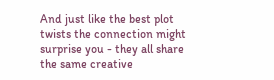And just like the best plot twists the connection might surprise you - they all share the same creative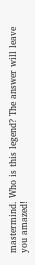mastermind. Who is this legend? The answer will leave you amazed!